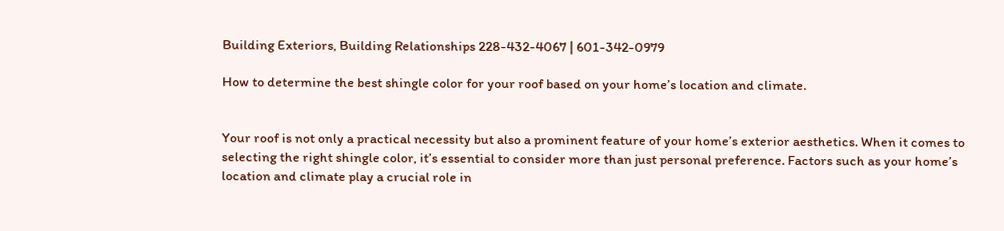Building Exteriors, Building Relationships 228-432-4067 | 601-342-0979

How to determine the best shingle color for your roof based on your home’s location and climate.


Your roof is not only a practical necessity but also a prominent feature of your home’s exterior aesthetics. When it comes to selecting the right shingle color, it’s essential to consider more than just personal preference. Factors such as your home’s location and climate play a crucial role in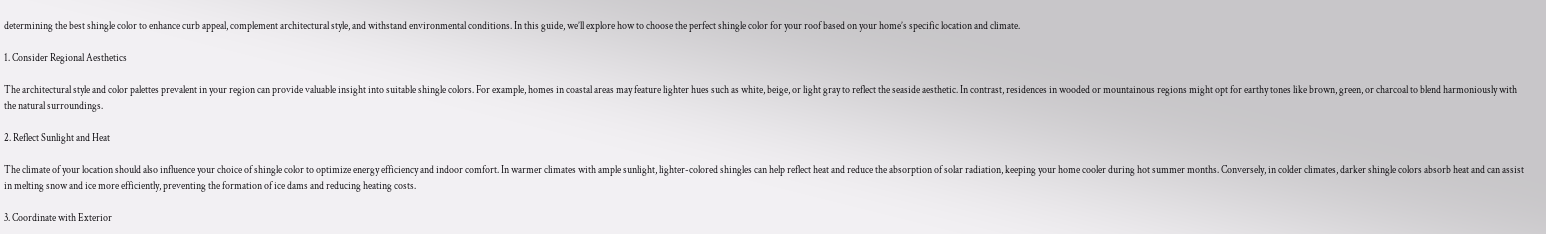determining the best shingle color to enhance curb appeal, complement architectural style, and withstand environmental conditions. In this guide, we’ll explore how to choose the perfect shingle color for your roof based on your home’s specific location and climate.

1. Consider Regional Aesthetics

The architectural style and color palettes prevalent in your region can provide valuable insight into suitable shingle colors. For example, homes in coastal areas may feature lighter hues such as white, beige, or light gray to reflect the seaside aesthetic. In contrast, residences in wooded or mountainous regions might opt for earthy tones like brown, green, or charcoal to blend harmoniously with the natural surroundings.

2. Reflect Sunlight and Heat

The climate of your location should also influence your choice of shingle color to optimize energy efficiency and indoor comfort. In warmer climates with ample sunlight, lighter-colored shingles can help reflect heat and reduce the absorption of solar radiation, keeping your home cooler during hot summer months. Conversely, in colder climates, darker shingle colors absorb heat and can assist in melting snow and ice more efficiently, preventing the formation of ice dams and reducing heating costs.

3. Coordinate with Exterior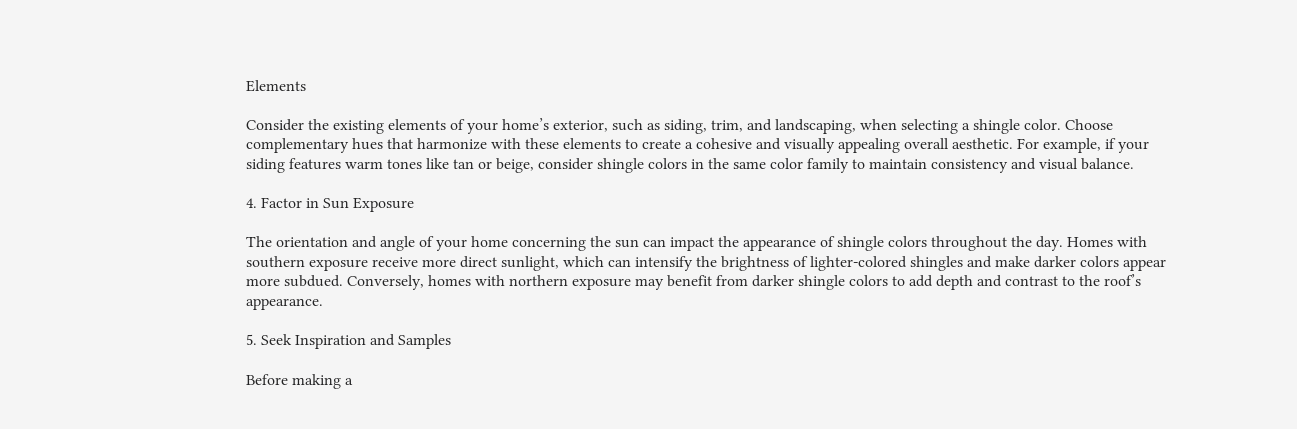Elements

Consider the existing elements of your home’s exterior, such as siding, trim, and landscaping, when selecting a shingle color. Choose complementary hues that harmonize with these elements to create a cohesive and visually appealing overall aesthetic. For example, if your siding features warm tones like tan or beige, consider shingle colors in the same color family to maintain consistency and visual balance.

4. Factor in Sun Exposure

The orientation and angle of your home concerning the sun can impact the appearance of shingle colors throughout the day. Homes with southern exposure receive more direct sunlight, which can intensify the brightness of lighter-colored shingles and make darker colors appear more subdued. Conversely, homes with northern exposure may benefit from darker shingle colors to add depth and contrast to the roof’s appearance.

5. Seek Inspiration and Samples

Before making a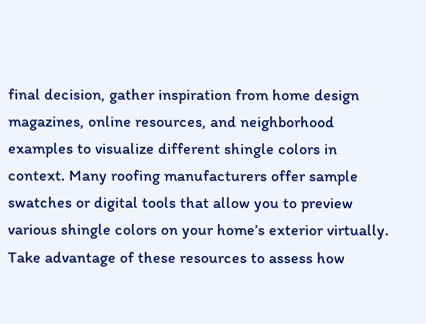final decision, gather inspiration from home design magazines, online resources, and neighborhood examples to visualize different shingle colors in context. Many roofing manufacturers offer sample swatches or digital tools that allow you to preview various shingle colors on your home’s exterior virtually. Take advantage of these resources to assess how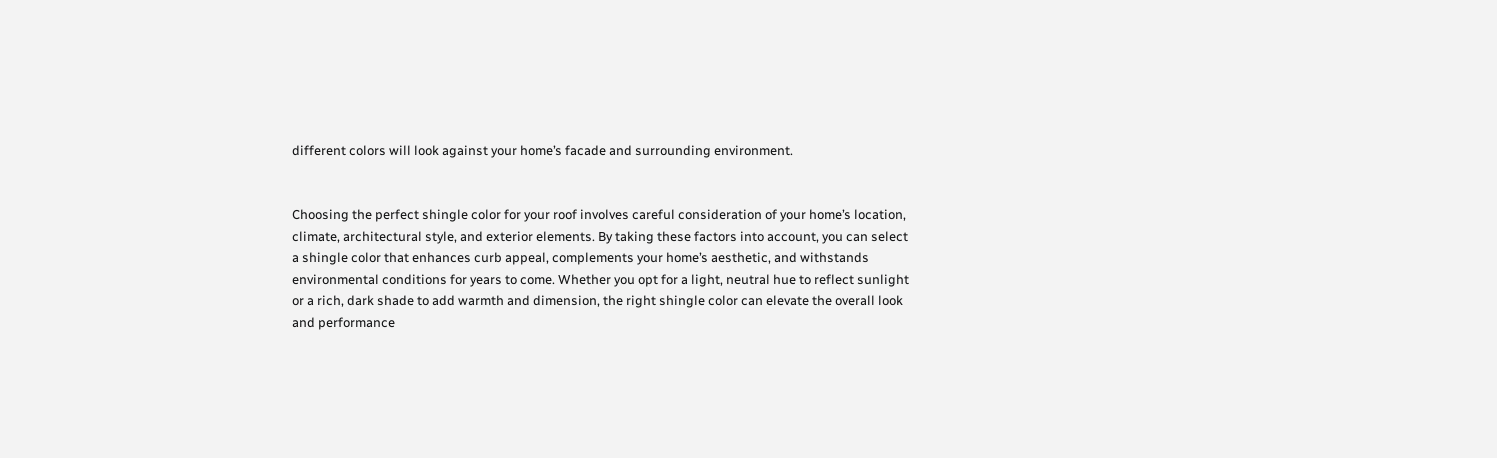different colors will look against your home’s facade and surrounding environment.


Choosing the perfect shingle color for your roof involves careful consideration of your home’s location, climate, architectural style, and exterior elements. By taking these factors into account, you can select a shingle color that enhances curb appeal, complements your home’s aesthetic, and withstands environmental conditions for years to come. Whether you opt for a light, neutral hue to reflect sunlight or a rich, dark shade to add warmth and dimension, the right shingle color can elevate the overall look and performance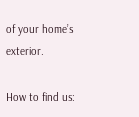of your home’s exterior.

How to find us: